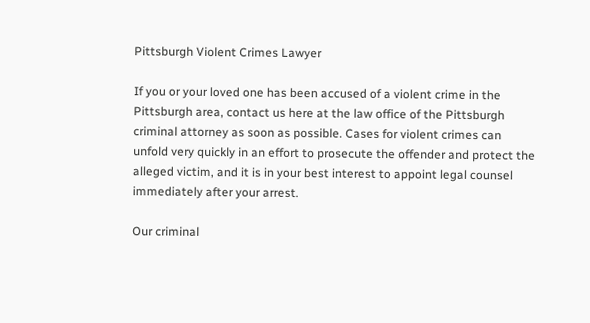Pittsburgh Violent Crimes Lawyer

If you or your loved one has been accused of a violent crime in the Pittsburgh area, contact us here at the law office of the Pittsburgh criminal attorney as soon as possible. Cases for violent crimes can unfold very quickly in an effort to prosecute the offender and protect the alleged victim, and it is in your best interest to appoint legal counsel immediately after your arrest.

Our criminal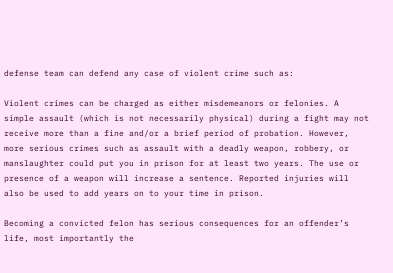defense team can defend any case of violent crime such as:

Violent crimes can be charged as either misdemeanors or felonies. A simple assault (which is not necessarily physical) during a fight may not receive more than a fine and/or a brief period of probation. However, more serious crimes such as assault with a deadly weapon, robbery, or manslaughter could put you in prison for at least two years. The use or presence of a weapon will increase a sentence. Reported injuries will also be used to add years on to your time in prison.

Becoming a convicted felon has serious consequences for an offender’s life, most importantly the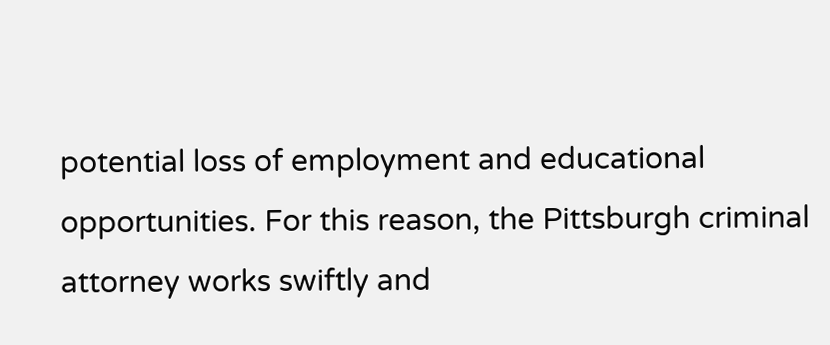potential loss of employment and educational opportunities. For this reason, the Pittsburgh criminal attorney works swiftly and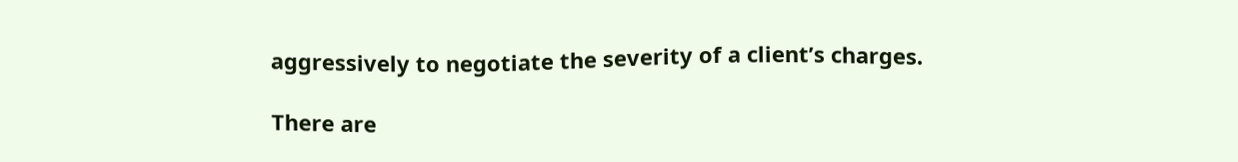aggressively to negotiate the severity of a client’s charges.

There are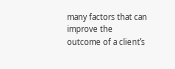many factors that can improve the outcome of a client’s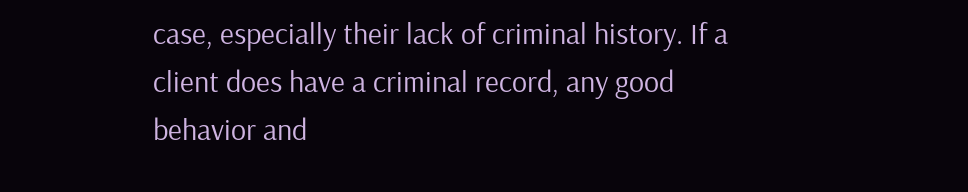case, especially their lack of criminal history. If a client does have a criminal record, any good behavior and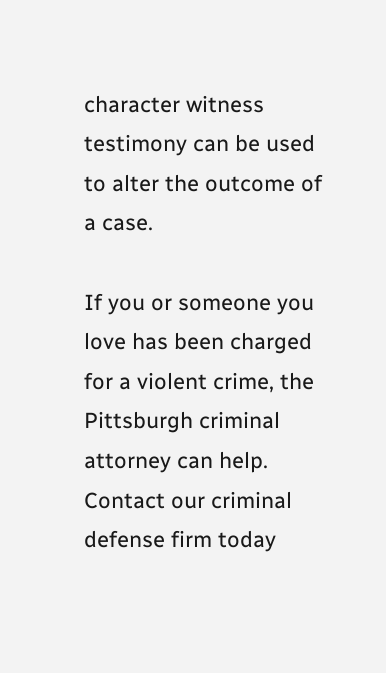character witness testimony can be used to alter the outcome of a case.

If you or someone you love has been charged for a violent crime, the Pittsburgh criminal attorney can help. Contact our criminal defense firm today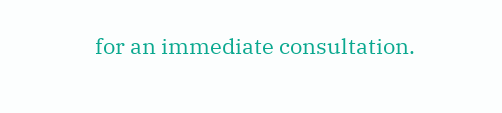for an immediate consultation.